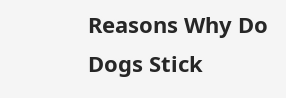Reasons Why Do Dogs Stick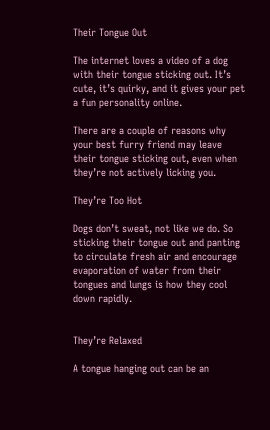Their Tongue Out

The internet loves a video of a dog with their tongue sticking out. It’s cute, it’s quirky, and it gives your pet a fun personality online.

There are a couple of reasons why your best furry friend may leave their tongue sticking out, even when they’re not actively licking you.

They’re Too Hot

Dogs don’t sweat, not like we do. So sticking their tongue out and panting to circulate fresh air and encourage evaporation of water from their tongues and lungs is how they cool down rapidly.


They’re Relaxed

A tongue hanging out can be an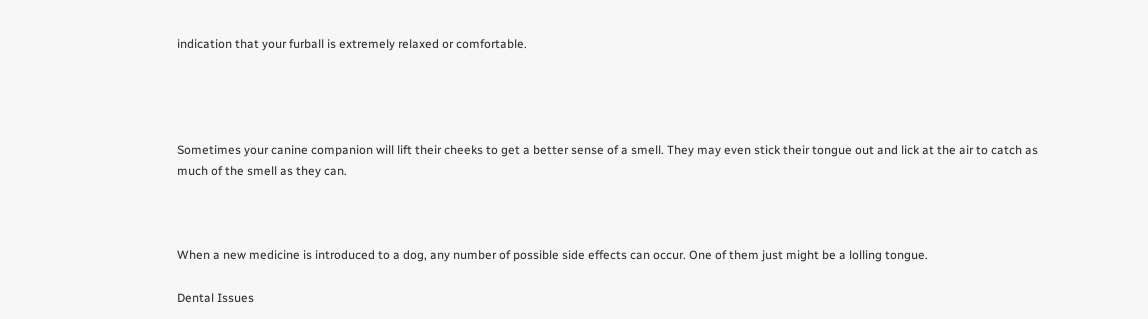indication that your furball is extremely relaxed or comfortable.




Sometimes your canine companion will lift their cheeks to get a better sense of a smell. They may even stick their tongue out and lick at the air to catch as much of the smell as they can.



When a new medicine is introduced to a dog, any number of possible side effects can occur. One of them just might be a lolling tongue.

Dental Issues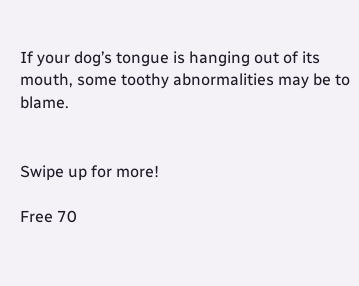If your dog’s tongue is hanging out of its mouth, some toothy abnormalities may be to blame.


Swipe up for more!

Free 70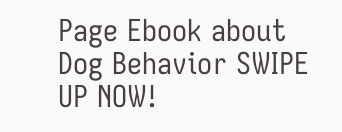Page Ebook about Dog Behavior SWIPE UP NOW!